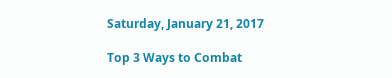Saturday, January 21, 2017

Top 3 Ways to Combat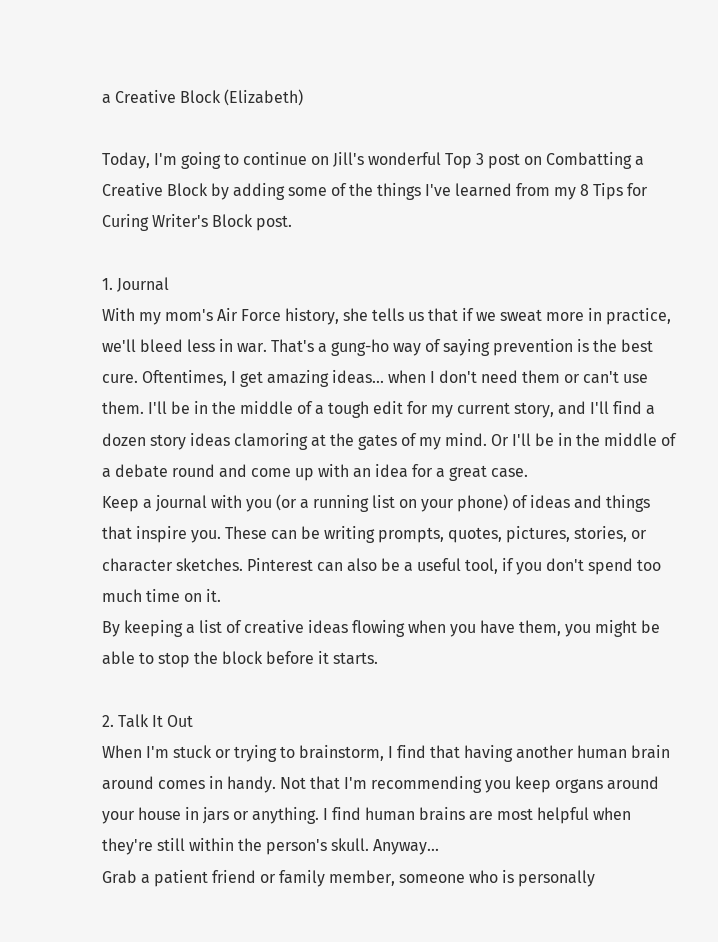a Creative Block (Elizabeth)

Today, I'm going to continue on Jill's wonderful Top 3 post on Combatting a Creative Block by adding some of the things I've learned from my 8 Tips for Curing Writer's Block post.

1. Journal
With my mom's Air Force history, she tells us that if we sweat more in practice, we'll bleed less in war. That's a gung-ho way of saying prevention is the best cure. Oftentimes, I get amazing ideas... when I don't need them or can't use them. I'll be in the middle of a tough edit for my current story, and I'll find a dozen story ideas clamoring at the gates of my mind. Or I'll be in the middle of a debate round and come up with an idea for a great case.
Keep a journal with you (or a running list on your phone) of ideas and things that inspire you. These can be writing prompts, quotes, pictures, stories, or character sketches. Pinterest can also be a useful tool, if you don't spend too much time on it.
By keeping a list of creative ideas flowing when you have them, you might be able to stop the block before it starts.

2. Talk It Out
When I'm stuck or trying to brainstorm, I find that having another human brain around comes in handy. Not that I'm recommending you keep organs around your house in jars or anything. I find human brains are most helpful when they're still within the person's skull. Anyway...
Grab a patient friend or family member, someone who is personally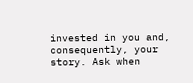invested in you and, consequently, your story. Ask when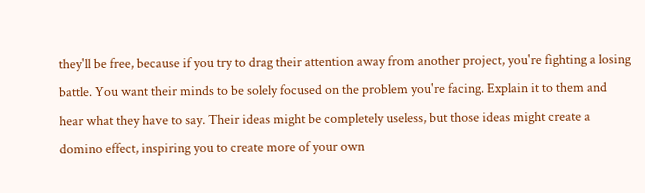they'll be free, because if you try to drag their attention away from another project, you're fighting a losing battle. You want their minds to be solely focused on the problem you're facing. Explain it to them and hear what they have to say. Their ideas might be completely useless, but those ideas might create a domino effect, inspiring you to create more of your own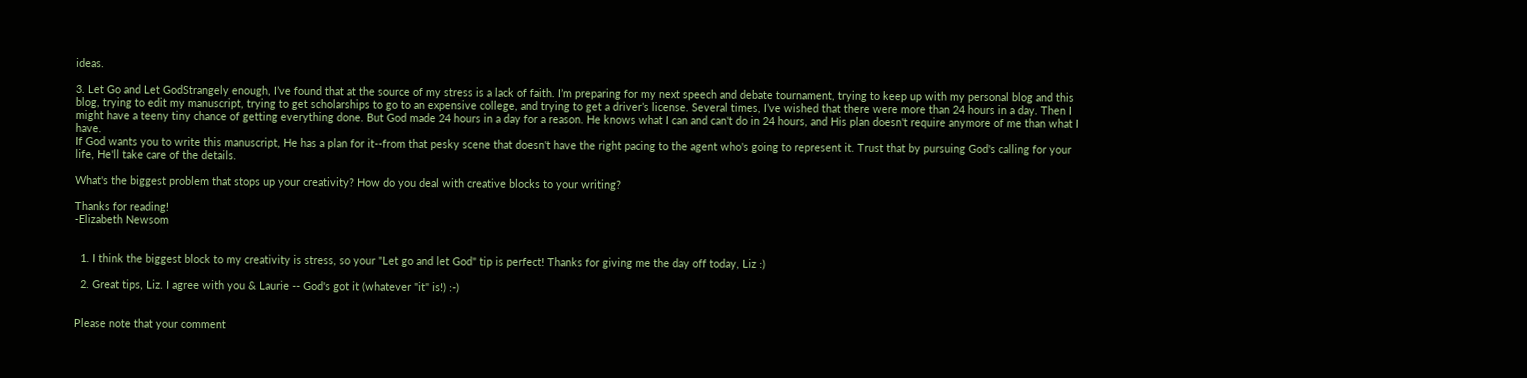ideas.

3. Let Go and Let GodStrangely enough, I’ve found that at the source of my stress is a lack of faith. I’m preparing for my next speech and debate tournament, trying to keep up with my personal blog and this blog, trying to edit my manuscript, trying to get scholarships to go to an expensive college, and trying to get a driver’s license. Several times, I’ve wished that there were more than 24 hours in a day. Then I might have a teeny tiny chance of getting everything done. But God made 24 hours in a day for a reason. He knows what I can and can't do in 24 hours, and His plan doesn't require anymore of me than what I have.
If God wants you to write this manuscript, He has a plan for it--from that pesky scene that doesn't have the right pacing to the agent who's going to represent it. Trust that by pursuing God's calling for your life, He'll take care of the details.

What's the biggest problem that stops up your creativity? How do you deal with creative blocks to your writing?

Thanks for reading!
-Elizabeth Newsom


  1. I think the biggest block to my creativity is stress, so your "Let go and let God" tip is perfect! Thanks for giving me the day off today, Liz :)

  2. Great tips, Liz. I agree with you & Laurie -- God's got it (whatever "it" is!) :-)


Please note that your comment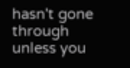hasn't gone through unless you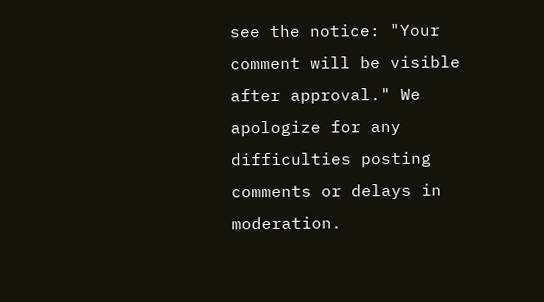see the notice: "Your comment will be visible after approval." We apologize for any difficulties posting comments or delays in moderation.